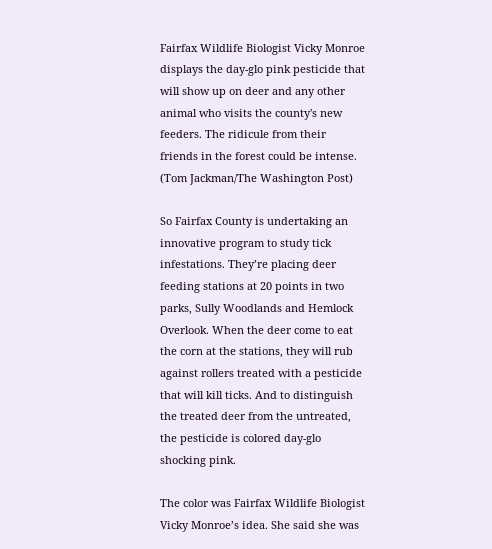Fairfax Wildlife Biologist Vicky Monroe displays the day-glo pink pesticide that will show up on deer and any other animal who visits the county's new feeders. The ridicule from their friends in the forest could be intense. (Tom Jackman/The Washington Post)

So Fairfax County is undertaking an innovative program to study tick infestations. They’re placing deer feeding stations at 20 points in two parks, Sully Woodlands and Hemlock Overlook. When the deer come to eat the corn at the stations, they will rub against rollers treated with a pesticide that will kill ticks. And to distinguish the treated deer from the untreated, the pesticide is colored day-glo shocking pink.

The color was Fairfax Wildlife Biologist Vicky Monroe’s idea. She said she was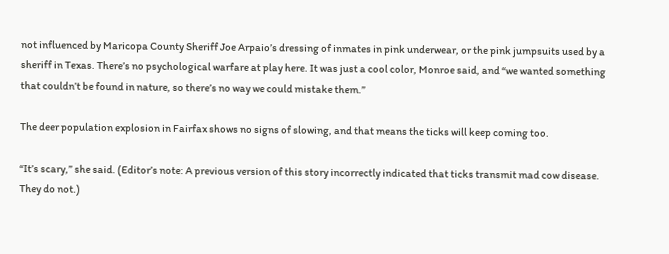not influenced by Maricopa County Sheriff Joe Arpaio’s dressing of inmates in pink underwear, or the pink jumpsuits used by a sheriff in Texas. There’s no psychological warfare at play here. It was just a cool color, Monroe said, and “we wanted something that couldn’t be found in nature, so there’s no way we could mistake them.”

The deer population explosion in Fairfax shows no signs of slowing, and that means the ticks will keep coming too.

“It’s scary,” she said. (Editor’s note: A previous version of this story incorrectly indicated that ticks transmit mad cow disease. They do not.)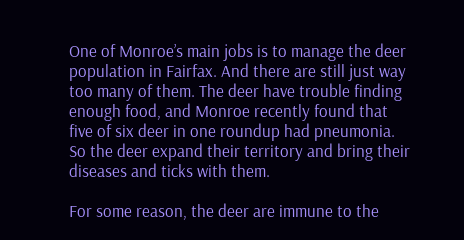One of Monroe’s main jobs is to manage the deer population in Fairfax. And there are still just way too many of them. The deer have trouble finding enough food, and Monroe recently found that five of six deer in one roundup had pneumonia. So the deer expand their territory and bring their diseases and ticks with them.

For some reason, the deer are immune to the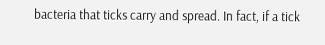bacteria that ticks carry and spread. In fact, if a tick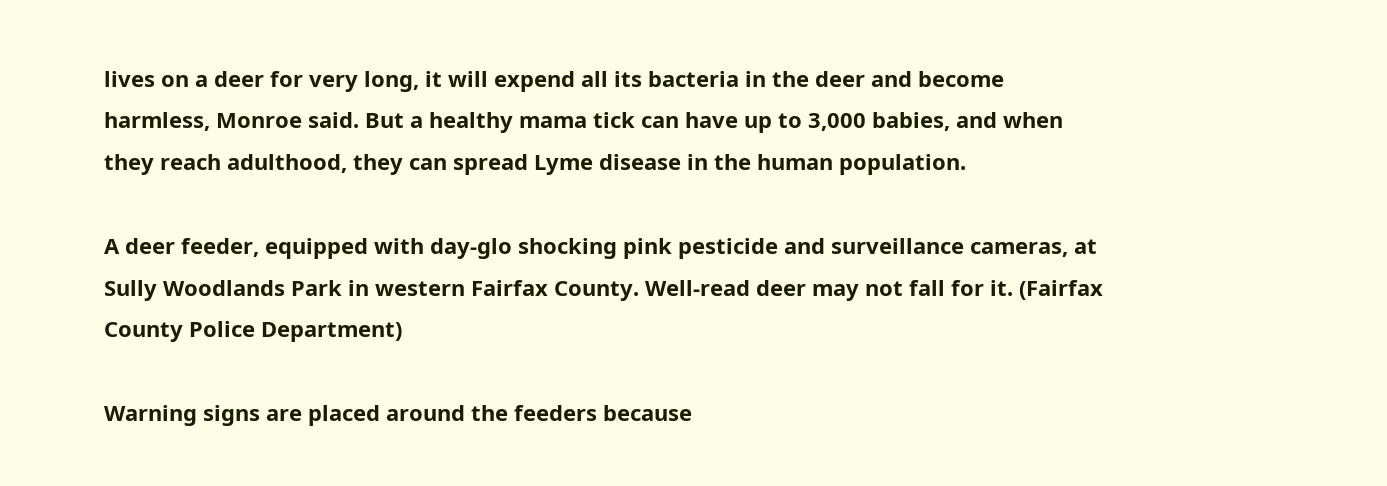lives on a deer for very long, it will expend all its bacteria in the deer and become harmless, Monroe said. But a healthy mama tick can have up to 3,000 babies, and when they reach adulthood, they can spread Lyme disease in the human population.

A deer feeder, equipped with day-glo shocking pink pesticide and surveillance cameras, at Sully Woodlands Park in western Fairfax County. Well-read deer may not fall for it. (Fairfax County Police Department)

Warning signs are placed around the feeders because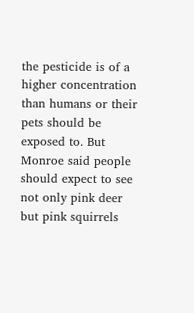the pesticide is of a higher concentration than humans or their pets should be exposed to. But Monroe said people should expect to see not only pink deer but pink squirrels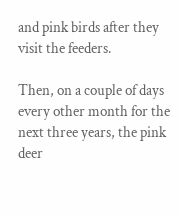and pink birds after they visit the feeders.

Then, on a couple of days every other month for the next three years, the pink deer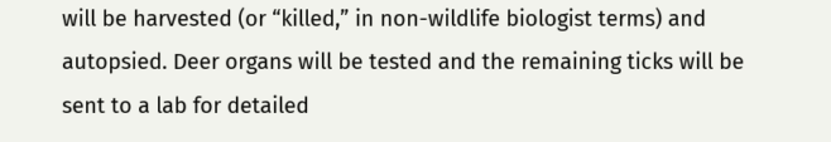will be harvested (or “killed,” in non-wildlife biologist terms) and autopsied. Deer organs will be tested and the remaining ticks will be sent to a lab for detailed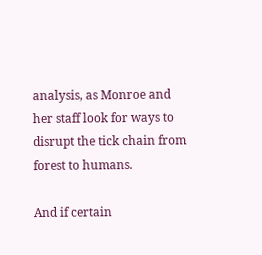analysis, as Monroe and her staff look for ways to disrupt the tick chain from forest to humans.

And if certain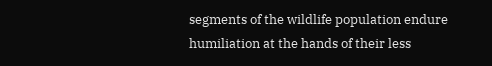segments of the wildlife population endure humiliation at the hands of their less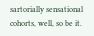sartorially sensational cohorts, well, so be it.